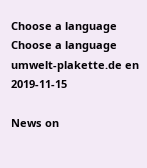Choose a language Choose a language
umwelt-plakette.de en 2019-11-15

News on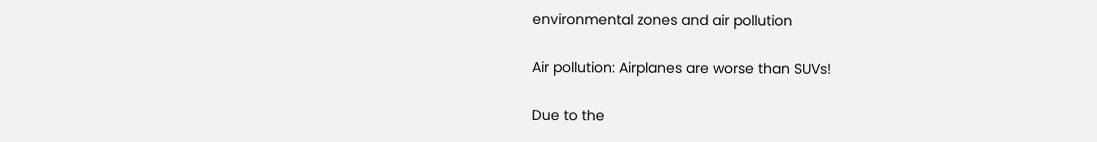environmental zones and air pollution

Air pollution: Airplanes are worse than SUVs!

Due to the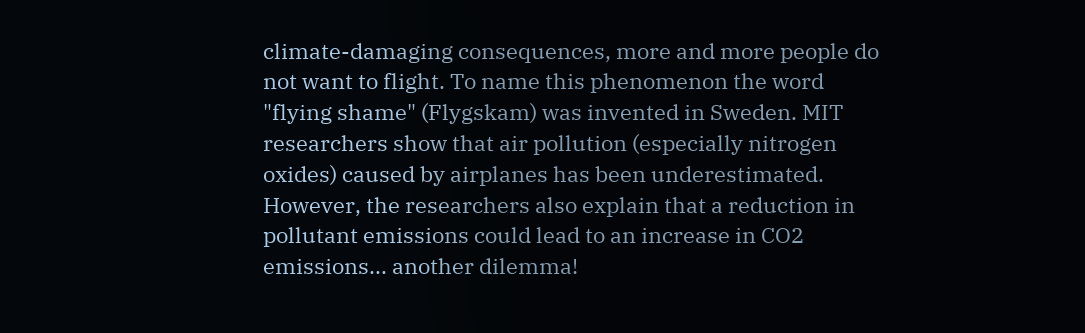climate-damaging consequences, more and more people do not want to flight. To name this phenomenon the word "flying shame" (Flygskam) was invented in Sweden. MIT researchers show that air pollution (especially nitrogen oxides) caused by airplanes has been underestimated. However, the researchers also explain that a reduction in pollutant emissions could lead to an increase in CO2 emissions... another dilemma!